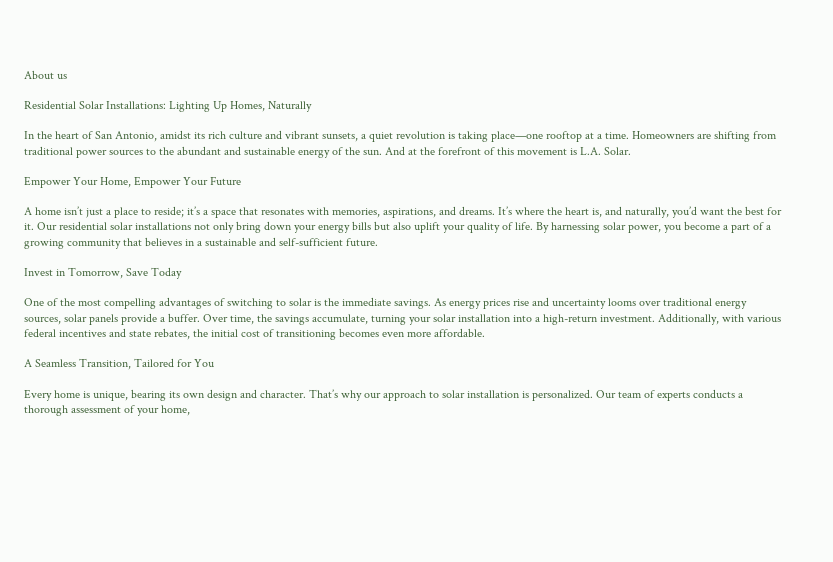About us

Residential Solar Installations: Lighting Up Homes, Naturally

In the heart of San Antonio, amidst its rich culture and vibrant sunsets, a quiet revolution is taking place—one rooftop at a time. Homeowners are shifting from traditional power sources to the abundant and sustainable energy of the sun. And at the forefront of this movement is L.A. Solar.

Empower Your Home, Empower Your Future

A home isn’t just a place to reside; it’s a space that resonates with memories, aspirations, and dreams. It’s where the heart is, and naturally, you’d want the best for it. Our residential solar installations not only bring down your energy bills but also uplift your quality of life. By harnessing solar power, you become a part of a growing community that believes in a sustainable and self-sufficient future.

Invest in Tomorrow, Save Today

One of the most compelling advantages of switching to solar is the immediate savings. As energy prices rise and uncertainty looms over traditional energy sources, solar panels provide a buffer. Over time, the savings accumulate, turning your solar installation into a high-return investment. Additionally, with various federal incentives and state rebates, the initial cost of transitioning becomes even more affordable.

A Seamless Transition, Tailored for You

Every home is unique, bearing its own design and character. That’s why our approach to solar installation is personalized. Our team of experts conducts a thorough assessment of your home,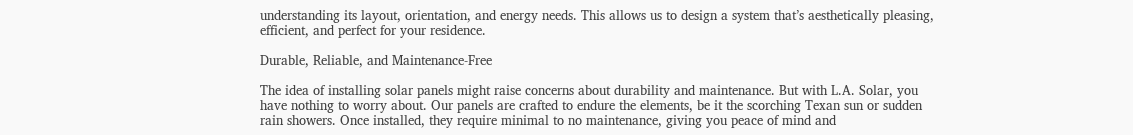understanding its layout, orientation, and energy needs. This allows us to design a system that’s aesthetically pleasing, efficient, and perfect for your residence.

Durable, Reliable, and Maintenance-Free

The idea of installing solar panels might raise concerns about durability and maintenance. But with L.A. Solar, you have nothing to worry about. Our panels are crafted to endure the elements, be it the scorching Texan sun or sudden rain showers. Once installed, they require minimal to no maintenance, giving you peace of mind and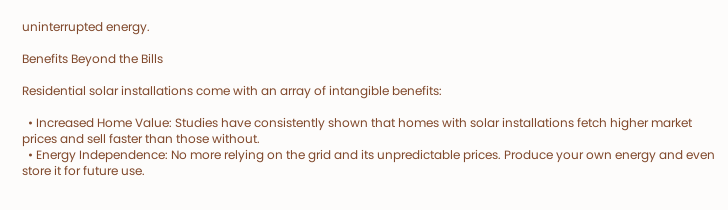uninterrupted energy.

Benefits Beyond the Bills

Residential solar installations come with an array of intangible benefits:

  • Increased Home Value: Studies have consistently shown that homes with solar installations fetch higher market prices and sell faster than those without.
  • Energy Independence: No more relying on the grid and its unpredictable prices. Produce your own energy and even store it for future use.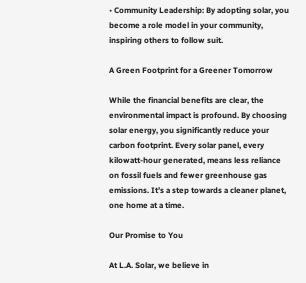• Community Leadership: By adopting solar, you become a role model in your community, inspiring others to follow suit.

A Green Footprint for a Greener Tomorrow

While the financial benefits are clear, the environmental impact is profound. By choosing solar energy, you significantly reduce your carbon footprint. Every solar panel, every kilowatt-hour generated, means less reliance on fossil fuels and fewer greenhouse gas emissions. It’s a step towards a cleaner planet, one home at a time.

Our Promise to You

At L.A. Solar, we believe in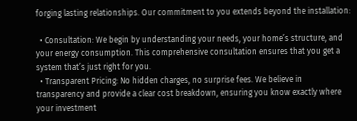forging lasting relationships. Our commitment to you extends beyond the installation:

  • Consultation: We begin by understanding your needs, your home’s structure, and your energy consumption. This comprehensive consultation ensures that you get a system that’s just right for you.
  • Transparent Pricing: No hidden charges, no surprise fees. We believe in transparency and provide a clear cost breakdown, ensuring you know exactly where your investment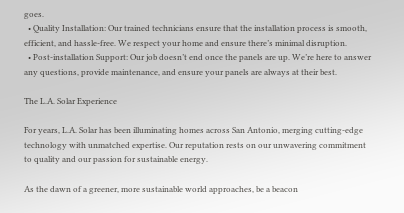goes.
  • Quality Installation: Our trained technicians ensure that the installation process is smooth, efficient, and hassle-free. We respect your home and ensure there’s minimal disruption.
  • Post-installation Support: Our job doesn’t end once the panels are up. We’re here to answer any questions, provide maintenance, and ensure your panels are always at their best.

The L.A. Solar Experience

For years, L.A. Solar has been illuminating homes across San Antonio, merging cutting-edge technology with unmatched expertise. Our reputation rests on our unwavering commitment to quality and our passion for sustainable energy.

As the dawn of a greener, more sustainable world approaches, be a beacon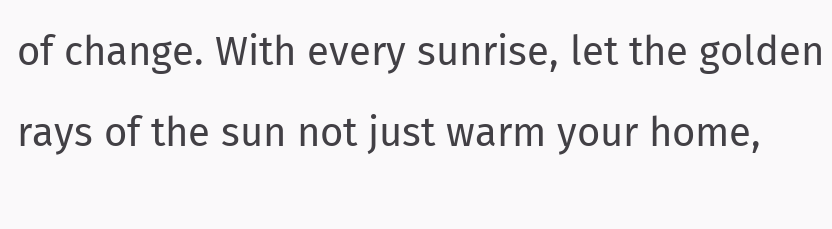of change. With every sunrise, let the golden rays of the sun not just warm your home,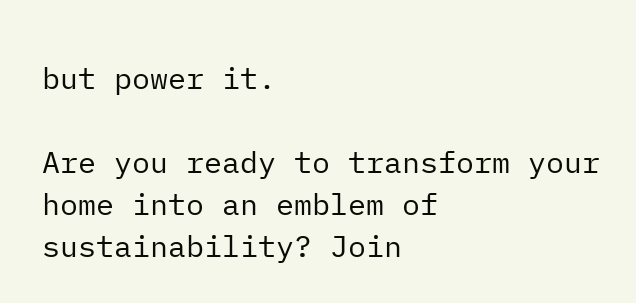but power it.

Are you ready to transform your home into an emblem of sustainability? Join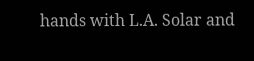hands with L.A. Solar and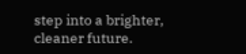step into a brighter, cleaner future.